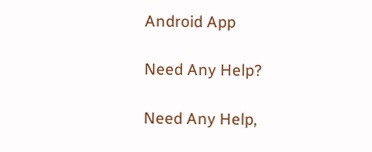Android App

Need Any Help?

Need Any Help,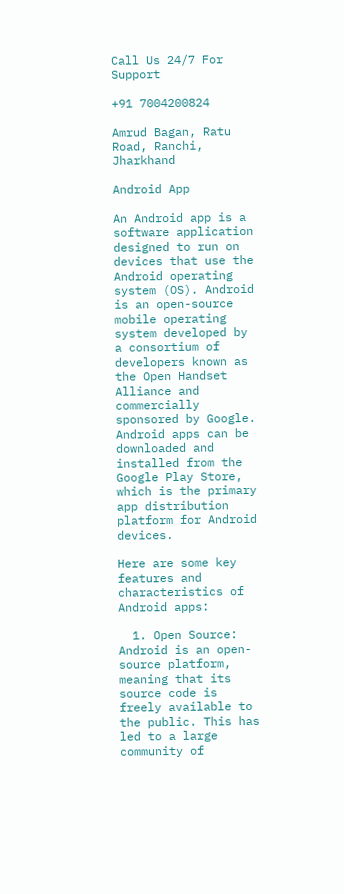Call Us 24/7 For Support

+91 7004200824

Amrud Bagan, Ratu Road, Ranchi, Jharkhand

Android App

An Android app is a software application designed to run on devices that use the Android operating system (OS). Android is an open-source mobile operating system developed by a consortium of developers known as the Open Handset Alliance and commercially sponsored by Google. Android apps can be downloaded and installed from the Google Play Store, which is the primary app distribution platform for Android devices.

Here are some key features and characteristics of Android apps:

  1. Open Source: Android is an open-source platform, meaning that its source code is freely available to the public. This has led to a large community of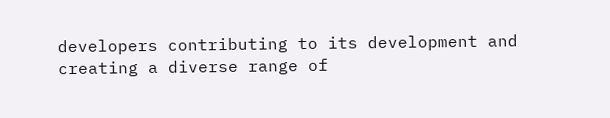developers contributing to its development and creating a diverse range of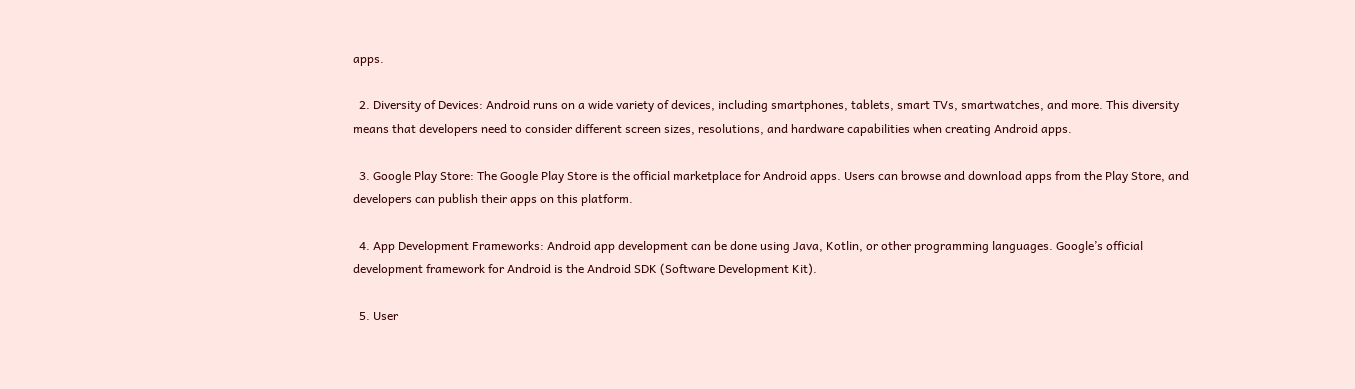apps.

  2. Diversity of Devices: Android runs on a wide variety of devices, including smartphones, tablets, smart TVs, smartwatches, and more. This diversity means that developers need to consider different screen sizes, resolutions, and hardware capabilities when creating Android apps.

  3. Google Play Store: The Google Play Store is the official marketplace for Android apps. Users can browse and download apps from the Play Store, and developers can publish their apps on this platform.

  4. App Development Frameworks: Android app development can be done using Java, Kotlin, or other programming languages. Google’s official development framework for Android is the Android SDK (Software Development Kit).

  5. User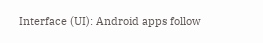Interface (UI): Android apps follow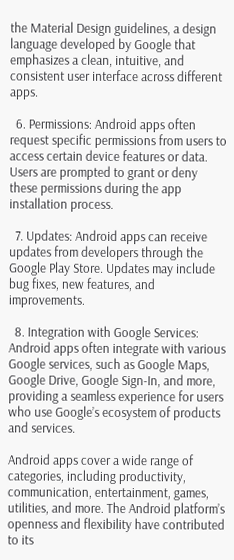the Material Design guidelines, a design language developed by Google that emphasizes a clean, intuitive, and consistent user interface across different apps.

  6. Permissions: Android apps often request specific permissions from users to access certain device features or data. Users are prompted to grant or deny these permissions during the app installation process.

  7. Updates: Android apps can receive updates from developers through the Google Play Store. Updates may include bug fixes, new features, and improvements.

  8. Integration with Google Services: Android apps often integrate with various Google services, such as Google Maps, Google Drive, Google Sign-In, and more, providing a seamless experience for users who use Google’s ecosystem of products and services.

Android apps cover a wide range of categories, including productivity, communication, entertainment, games, utilities, and more. The Android platform’s openness and flexibility have contributed to its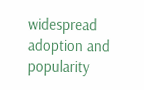widespread adoption and popularity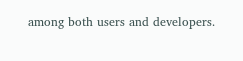among both users and developers.